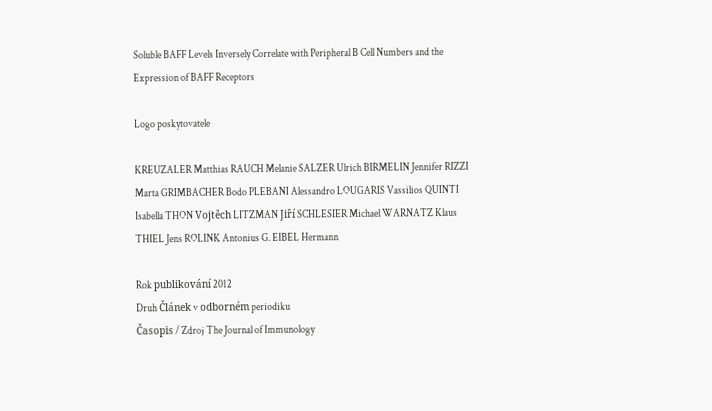Soluble BAFF Levels Inversely Correlate with Peripheral B Cell Numbers and the Expression of BAFF Receptors

Logo poskytovatele

KREUZALER Matthias RAUCH Melanie SALZER Ulrich BIRMELIN Jennifer RIZZI Marta GRIMBACHER Bodo PLEBANI Alessandro LOUGARIS Vassilios QUINTI Isabella THON Vojtěch LITZMAN Jiří SCHLESIER Michael WARNATZ Klaus THIEL Jens ROLINK Antonius G. EIBEL Hermann

Rok publikování 2012
Druh Článek v odborném periodiku
Časopis / Zdroj The Journal of Immunology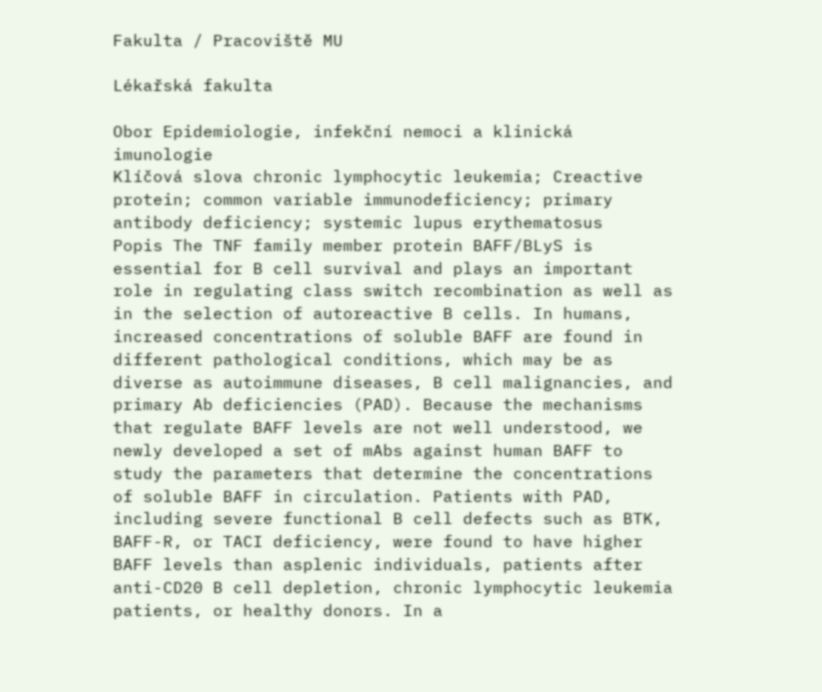Fakulta / Pracoviště MU

Lékařská fakulta

Obor Epidemiologie, infekční nemoci a klinická imunologie
Klíčová slova chronic lymphocytic leukemia; Creactive protein; common variable immunodeficiency; primary antibody deficiency; systemic lupus erythematosus
Popis The TNF family member protein BAFF/BLyS is essential for B cell survival and plays an important role in regulating class switch recombination as well as in the selection of autoreactive B cells. In humans, increased concentrations of soluble BAFF are found in different pathological conditions, which may be as diverse as autoimmune diseases, B cell malignancies, and primary Ab deficiencies (PAD). Because the mechanisms that regulate BAFF levels are not well understood, we newly developed a set of mAbs against human BAFF to study the parameters that determine the concentrations of soluble BAFF in circulation. Patients with PAD, including severe functional B cell defects such as BTK, BAFF-R, or TACI deficiency, were found to have higher BAFF levels than asplenic individuals, patients after anti-CD20 B cell depletion, chronic lymphocytic leukemia patients, or healthy donors. In a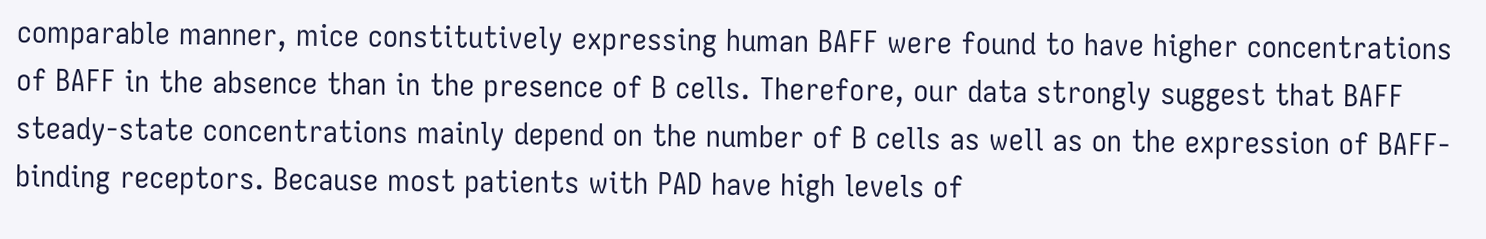comparable manner, mice constitutively expressing human BAFF were found to have higher concentrations of BAFF in the absence than in the presence of B cells. Therefore, our data strongly suggest that BAFF steady-state concentrations mainly depend on the number of B cells as well as on the expression of BAFF-binding receptors. Because most patients with PAD have high levels of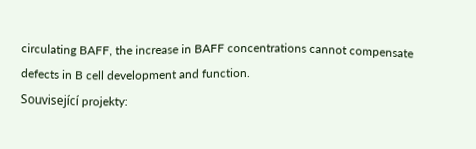circulating BAFF, the increase in BAFF concentrations cannot compensate defects in B cell development and function.
Související projekty: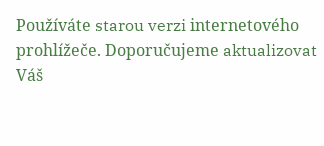Používáte starou verzi internetového prohlížeče. Doporučujeme aktualizovat Váš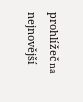prohlížeč na nejnovější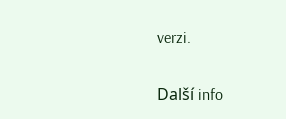verzi.

Další info